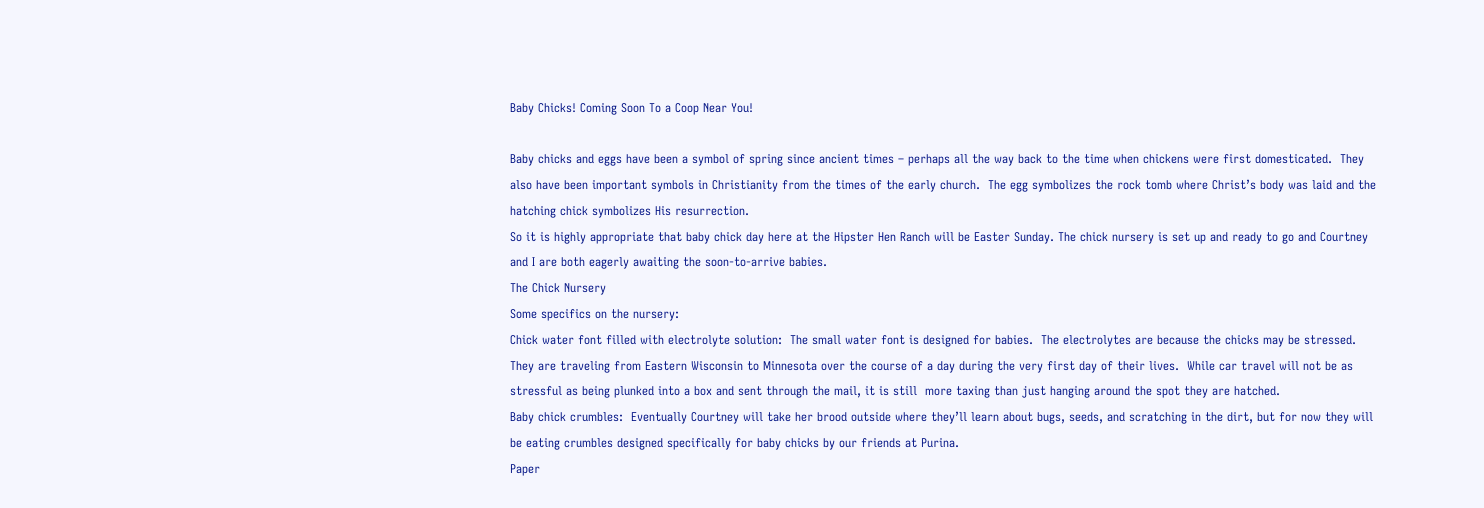Baby Chicks! Coming Soon To a Coop Near You!

Baby chicks and eggs have been a symbol of spring since ancient times – perhaps all the way back to the time when chickens were first domesticated.  They also have been important symbols in Christianity from the times of the early church.  The egg symbolizes the rock tomb where Christ’s body was laid and the hatching chick symbolizes His resurrection.
So it is highly appropriate that baby chick day here at the Hipster Hen Ranch will be Easter Sunday. The chick nursery is set up and ready to go and Courtney and I are both eagerly awaiting the soon-to-arrive babies.
The Chick Nursery
Some specifics on the nursery:
Chick water font filled with electrolyte solution:  The small water font is designed for babies.  The electrolytes are because the chicks may be stressed.  They are traveling from Eastern Wisconsin to Minnesota over the course of a day during the very first day of their lives.  While car travel will not be as stressful as being plunked into a box and sent through the mail, it is still  more taxing than just hanging around the spot they are hatched.
Baby chick crumbles:  Eventually Courtney will take her brood outside where they’ll learn about bugs, seeds, and scratching in the dirt, but for now they will be eating crumbles designed specifically for baby chicks by our friends at Purina.
Paper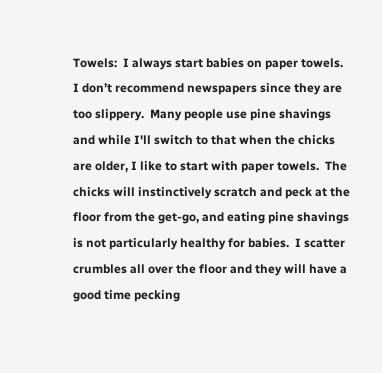Towels:  I always start babies on paper towels.  I don’t recommend newspapers since they are too slippery.  Many people use pine shavings and while I'll switch to that when the chicks are older, I like to start with paper towels.  The chicks will instinctively scratch and peck at the floor from the get-go, and eating pine shavings is not particularly healthy for babies.  I scatter crumbles all over the floor and they will have a good time pecking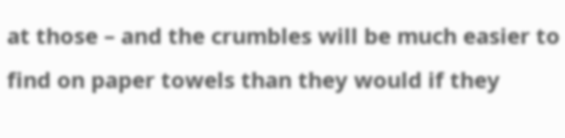at those – and the crumbles will be much easier to find on paper towels than they would if they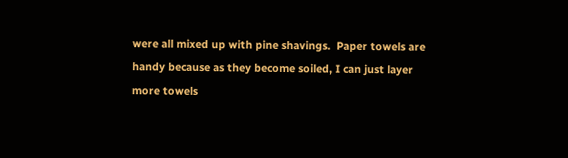were all mixed up with pine shavings.  Paper towels are handy because as they become soiled, I can just layer more towels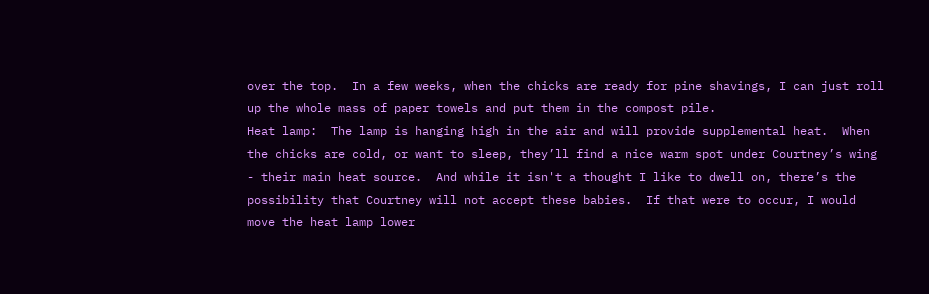over the top.  In a few weeks, when the chicks are ready for pine shavings, I can just roll up the whole mass of paper towels and put them in the compost pile.
Heat lamp:  The lamp is hanging high in the air and will provide supplemental heat.  When the chicks are cold, or want to sleep, they’ll find a nice warm spot under Courtney’s wing - their main heat source.  And while it isn't a thought I like to dwell on, there’s the possibility that Courtney will not accept these babies.  If that were to occur, I would move the heat lamp lower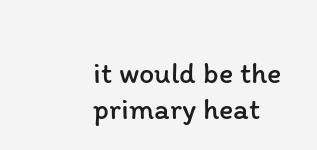it would be the primary heat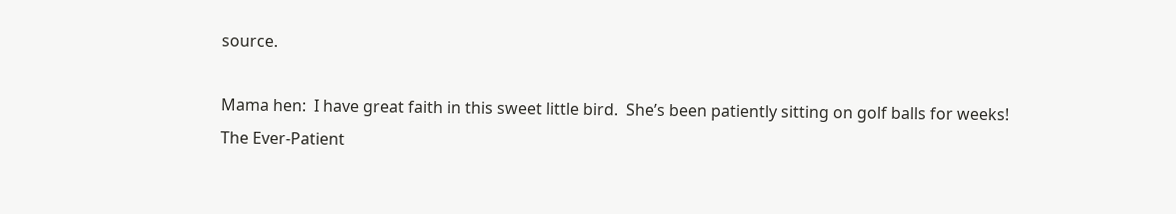source.

Mama hen:  I have great faith in this sweet little bird.  She’s been patiently sitting on golf balls for weeks!
The Ever-Patient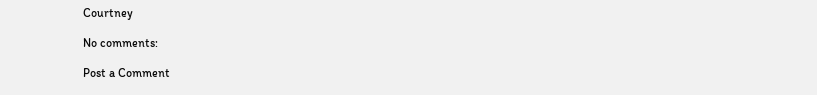Courtney

No comments:

Post a Comment